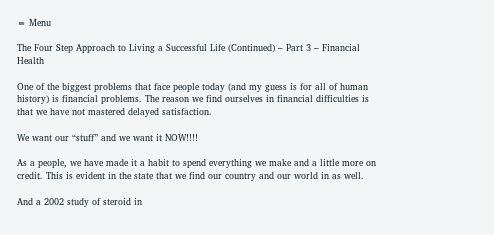≡ Menu

The Four Step Approach to Living a Successful Life (Continued) – Part 3 – Financial Health

One of the biggest problems that face people today (and my guess is for all of human history) is financial problems. The reason we find ourselves in financial difficulties is that we have not mastered delayed satisfaction.

We want our “stuff” and we want it NOW!!!!

As a people, we have made it a habit to spend everything we make and a little more on credit. This is evident in the state that we find our country and our world in as well.

And a 2002 study of steroid in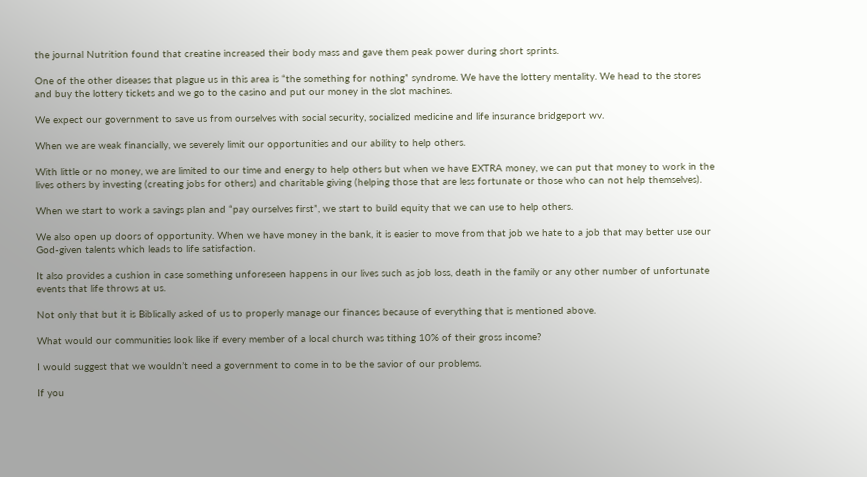the journal Nutrition found that creatine increased their body mass and gave them peak power during short sprints.

One of the other diseases that plague us in this area is “the something for nothing” syndrome. We have the lottery mentality. We head to the stores and buy the lottery tickets and we go to the casino and put our money in the slot machines.

We expect our government to save us from ourselves with social security, socialized medicine and life insurance bridgeport wv.

When we are weak financially, we severely limit our opportunities and our ability to help others.

With little or no money, we are limited to our time and energy to help others but when we have EXTRA money, we can put that money to work in the lives others by investing (creating jobs for others) and charitable giving (helping those that are less fortunate or those who can not help themselves).

When we start to work a savings plan and “pay ourselves first”, we start to build equity that we can use to help others.

We also open up doors of opportunity. When we have money in the bank, it is easier to move from that job we hate to a job that may better use our God-given talents which leads to life satisfaction.

It also provides a cushion in case something unforeseen happens in our lives such as job loss, death in the family or any other number of unfortunate events that life throws at us.

Not only that but it is Biblically asked of us to properly manage our finances because of everything that is mentioned above.

What would our communities look like if every member of a local church was tithing 10% of their gross income?

I would suggest that we wouldn’t need a government to come in to be the savior of our problems.

If you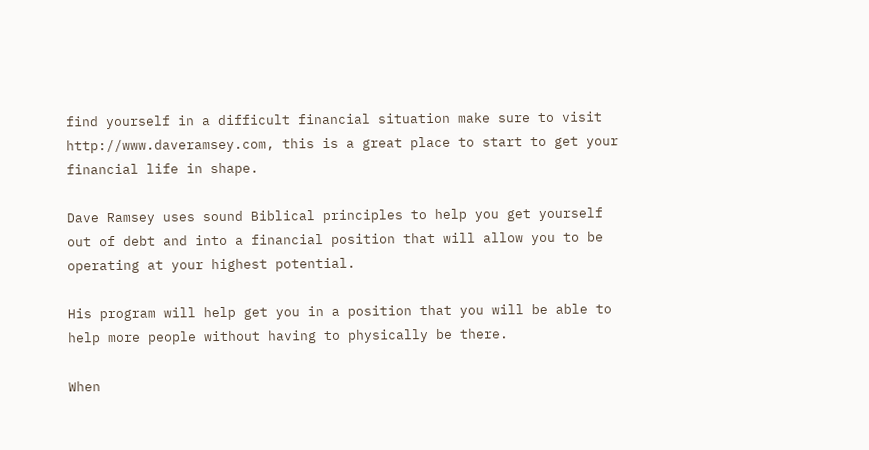find yourself in a difficult financial situation make sure to visit http://www.daveramsey.com, this is a great place to start to get your financial life in shape.

Dave Ramsey uses sound Biblical principles to help you get yourself out of debt and into a financial position that will allow you to be operating at your highest potential.

His program will help get you in a position that you will be able to help more people without having to physically be there.

When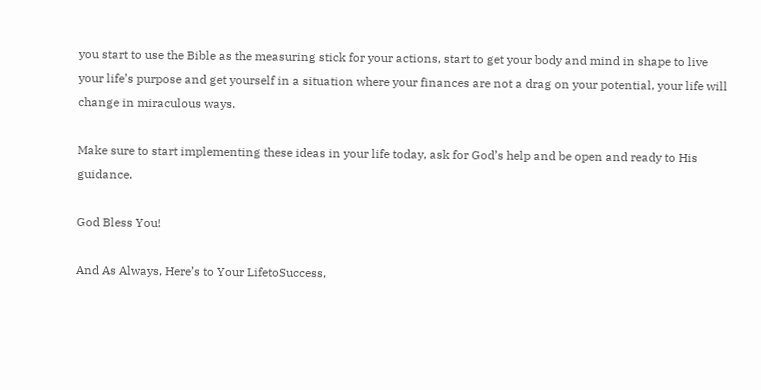you start to use the Bible as the measuring stick for your actions, start to get your body and mind in shape to live your life’s purpose and get yourself in a situation where your finances are not a drag on your potential, your life will change in miraculous ways.

Make sure to start implementing these ideas in your life today, ask for God’s help and be open and ready to His guidance.

God Bless You!

And As Always, Here’s to Your LifetoSuccess,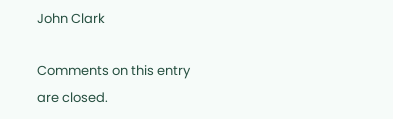John Clark

Comments on this entry are closed.